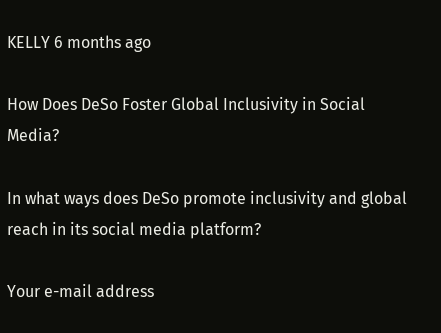KELLY 6 months ago

How Does DeSo Foster Global Inclusivity in Social Media?

In what ways does DeSo promote inclusivity and global reach in its social media platform?

Your e-mail address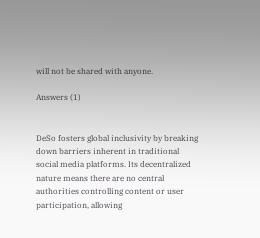will not be shared with anyone.

Answers (1)


DeSo fosters global inclusivity by breaking down barriers inherent in traditional social media platforms. Its decentralized nature means there are no central authorities controlling content or user participation, allowing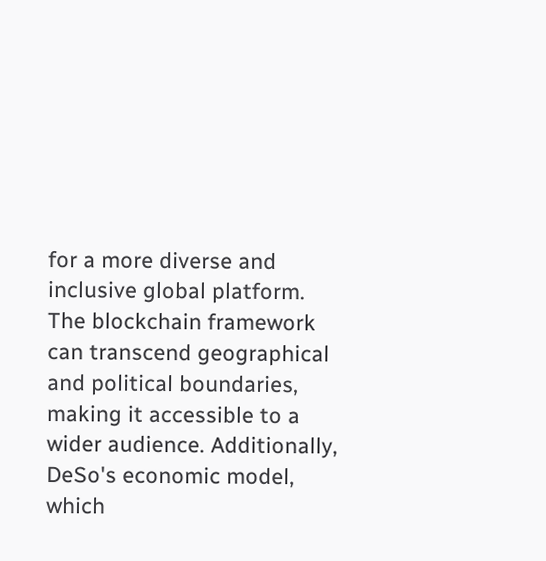for a more diverse and inclusive global platform. The blockchain framework can transcend geographical and political boundaries, making it accessible to a wider audience. Additionally, DeSo's economic model, which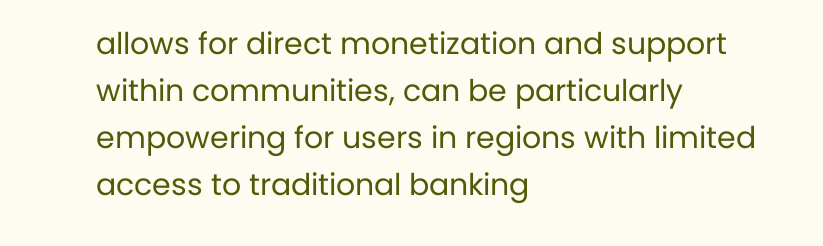allows for direct monetization and support within communities, can be particularly empowering for users in regions with limited access to traditional banking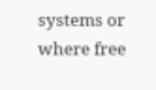systems or where free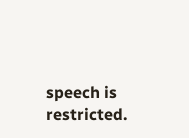speech is restricted.